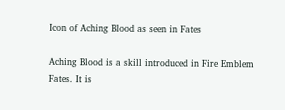Icon of Aching Blood as seen in Fates

Aching Blood is a skill introduced in Fire Emblem Fates. It is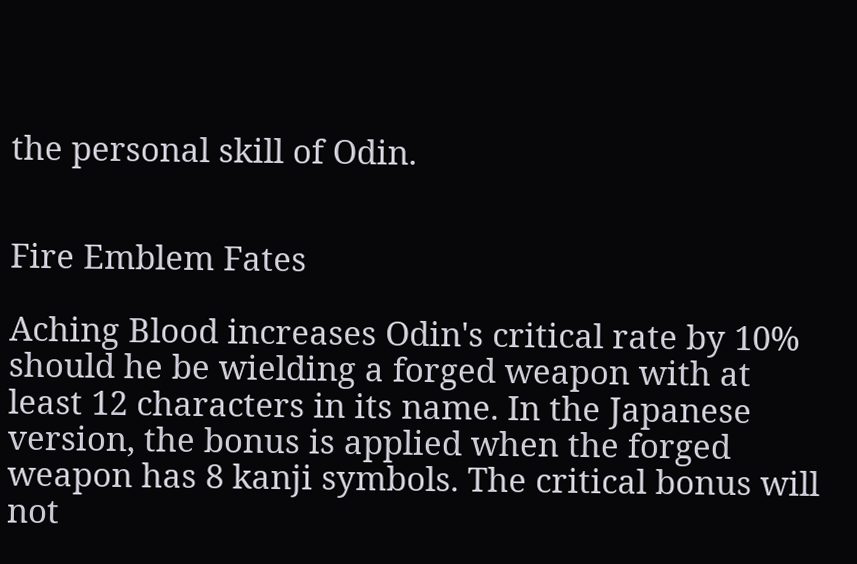the personal skill of Odin.


Fire Emblem Fates

Aching Blood increases Odin's critical rate by 10% should he be wielding a forged weapon with at least 12 characters in its name. In the Japanese version, the bonus is applied when the forged weapon has 8 kanji symbols. The critical bonus will not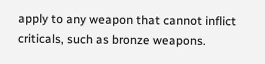apply to any weapon that cannot inflict criticals, such as bronze weapons.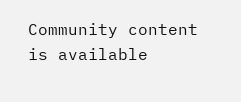Community content is available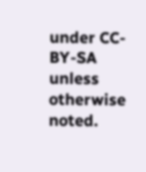under CC-BY-SA unless otherwise noted.